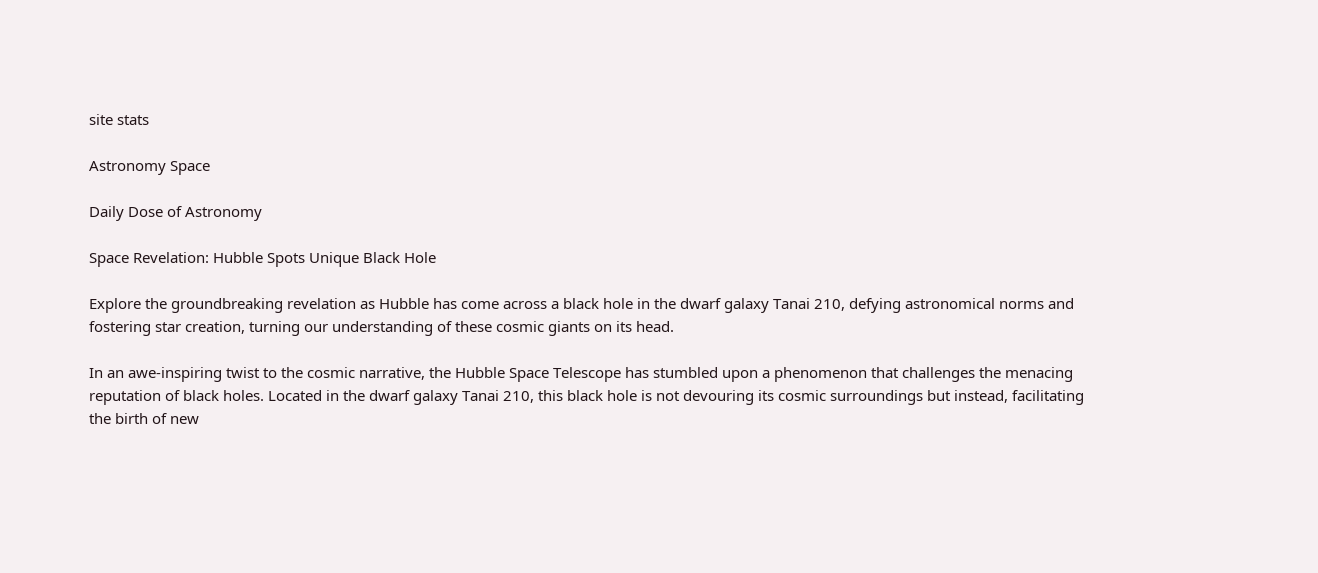site stats

Astronomy Space

Daily Dose of Astronomy

Space Revelation: Hubble Spots Unique Black Hole

Explore the groundbreaking revelation as Hubble has come across a black hole in the dwarf galaxy Tanai 210, defying astronomical norms and fostering star creation, turning our understanding of these cosmic giants on its head.

In an awe-inspiring twist to the cosmic narrative, the Hubble Space Telescope has stumbled upon a phenomenon that challenges the menacing reputation of black holes. Located in the dwarf galaxy Tanai 210, this black hole is not devouring its cosmic surroundings but instead, facilitating the birth of new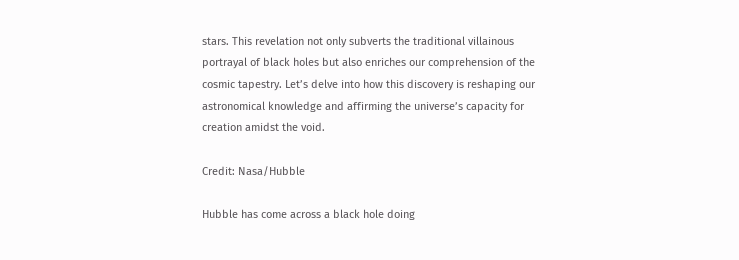stars. This revelation not only subverts the traditional villainous portrayal of black holes but also enriches our comprehension of the cosmic tapestry. Let’s delve into how this discovery is reshaping our astronomical knowledge and affirming the universe’s capacity for creation amidst the void.

Credit: Nasa/Hubble

Hubble has come across a black hole doing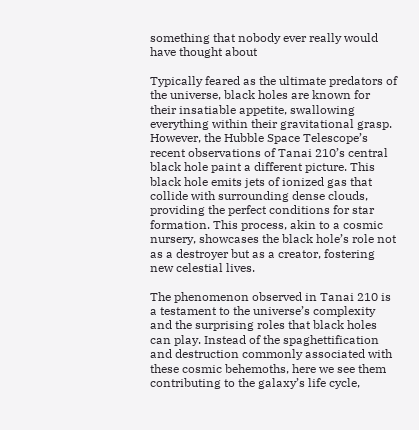something that nobody ever really would have thought about

Typically feared as the ultimate predators of the universe, black holes are known for their insatiable appetite, swallowing everything within their gravitational grasp. However, the Hubble Space Telescope’s recent observations of Tanai 210’s central black hole paint a different picture. This black hole emits jets of ionized gas that collide with surrounding dense clouds, providing the perfect conditions for star formation. This process, akin to a cosmic nursery, showcases the black hole’s role not as a destroyer but as a creator, fostering new celestial lives.

The phenomenon observed in Tanai 210 is a testament to the universe’s complexity and the surprising roles that black holes can play. Instead of the spaghettification and destruction commonly associated with these cosmic behemoths, here we see them contributing to the galaxy’s life cycle,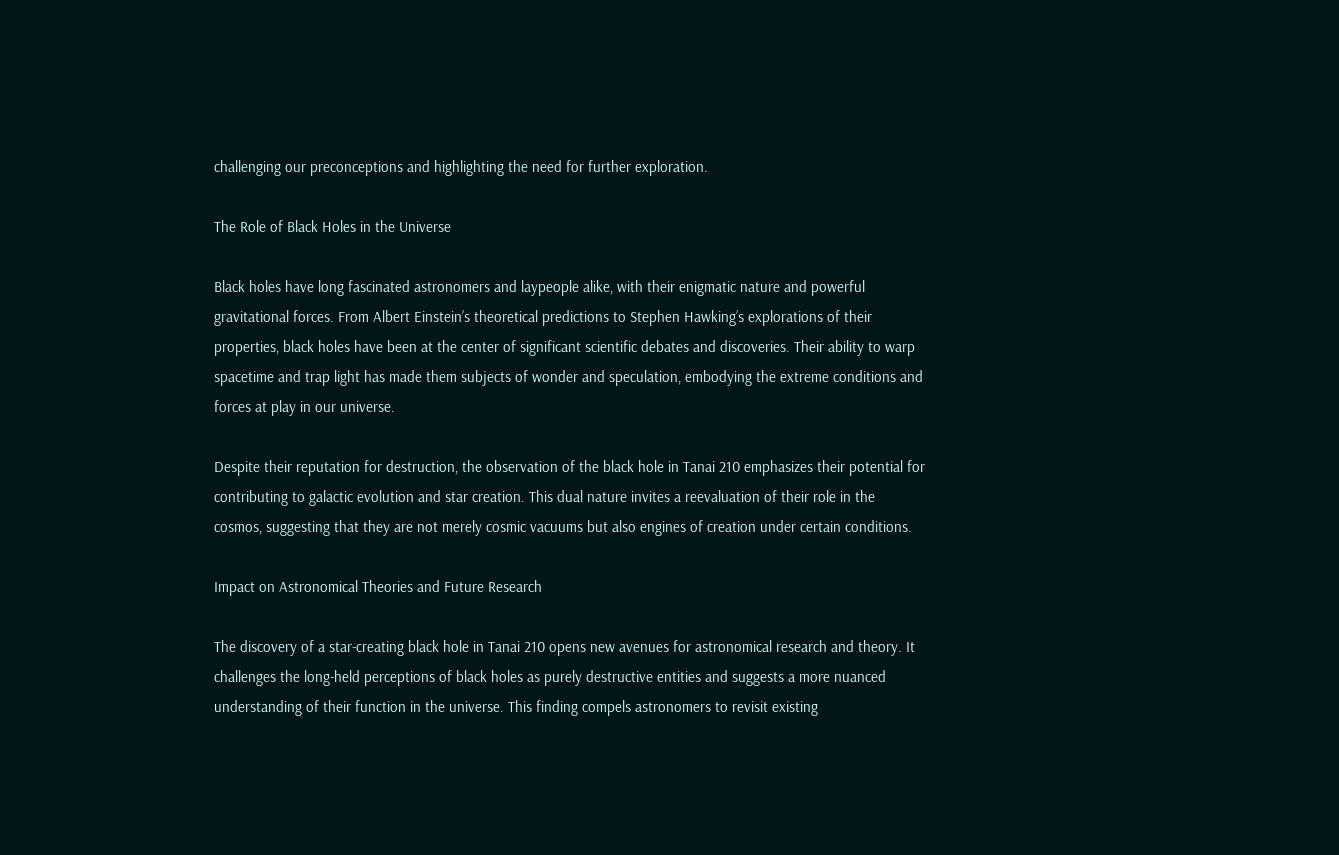challenging our preconceptions and highlighting the need for further exploration.

The Role of Black Holes in the Universe

Black holes have long fascinated astronomers and laypeople alike, with their enigmatic nature and powerful gravitational forces. From Albert Einstein’s theoretical predictions to Stephen Hawking’s explorations of their properties, black holes have been at the center of significant scientific debates and discoveries. Their ability to warp spacetime and trap light has made them subjects of wonder and speculation, embodying the extreme conditions and forces at play in our universe.

Despite their reputation for destruction, the observation of the black hole in Tanai 210 emphasizes their potential for contributing to galactic evolution and star creation. This dual nature invites a reevaluation of their role in the cosmos, suggesting that they are not merely cosmic vacuums but also engines of creation under certain conditions.

Impact on Astronomical Theories and Future Research

The discovery of a star-creating black hole in Tanai 210 opens new avenues for astronomical research and theory. It challenges the long-held perceptions of black holes as purely destructive entities and suggests a more nuanced understanding of their function in the universe. This finding compels astronomers to revisit existing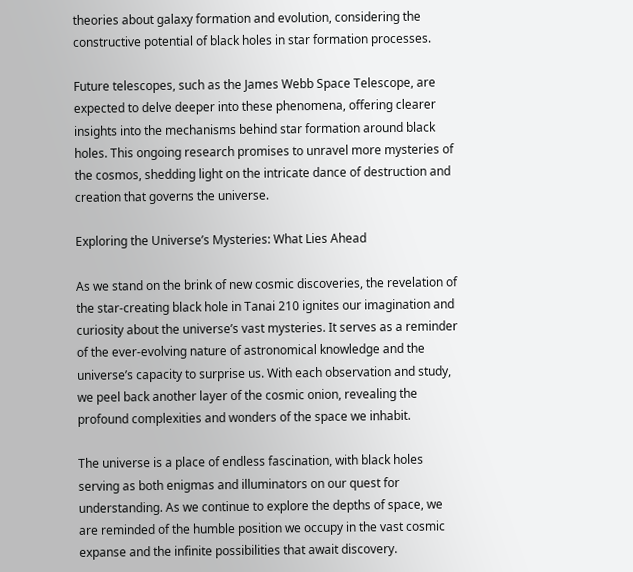theories about galaxy formation and evolution, considering the constructive potential of black holes in star formation processes.

Future telescopes, such as the James Webb Space Telescope, are expected to delve deeper into these phenomena, offering clearer insights into the mechanisms behind star formation around black holes. This ongoing research promises to unravel more mysteries of the cosmos, shedding light on the intricate dance of destruction and creation that governs the universe.

Exploring the Universe’s Mysteries: What Lies Ahead

As we stand on the brink of new cosmic discoveries, the revelation of the star-creating black hole in Tanai 210 ignites our imagination and curiosity about the universe’s vast mysteries. It serves as a reminder of the ever-evolving nature of astronomical knowledge and the universe’s capacity to surprise us. With each observation and study, we peel back another layer of the cosmic onion, revealing the profound complexities and wonders of the space we inhabit.

The universe is a place of endless fascination, with black holes serving as both enigmas and illuminators on our quest for understanding. As we continue to explore the depths of space, we are reminded of the humble position we occupy in the vast cosmic expanse and the infinite possibilities that await discovery.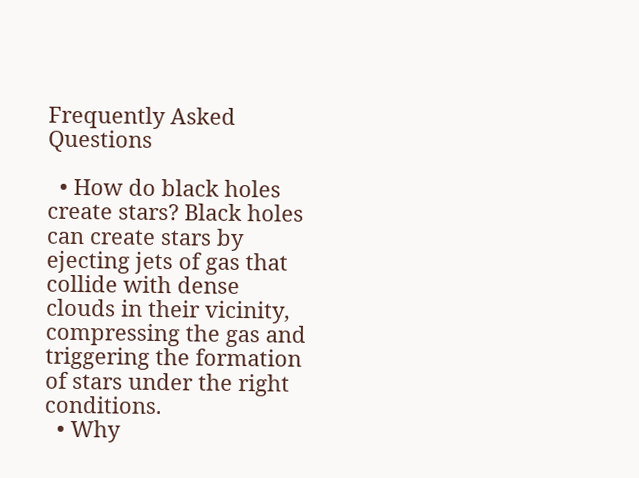Frequently Asked Questions

  • How do black holes create stars? Black holes can create stars by ejecting jets of gas that collide with dense clouds in their vicinity, compressing the gas and triggering the formation of stars under the right conditions.
  • Why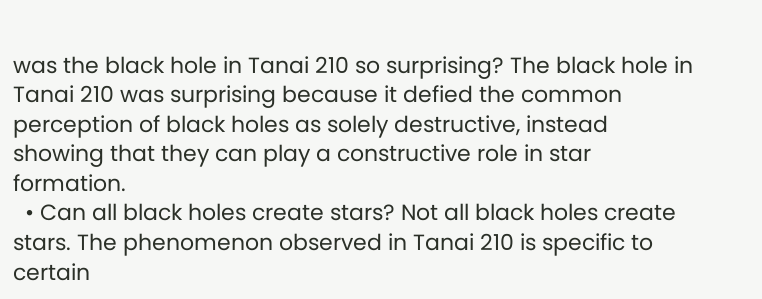was the black hole in Tanai 210 so surprising? The black hole in Tanai 210 was surprising because it defied the common perception of black holes as solely destructive, instead showing that they can play a constructive role in star formation.
  • Can all black holes create stars? Not all black holes create stars. The phenomenon observed in Tanai 210 is specific to certain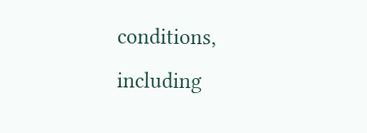conditions, including